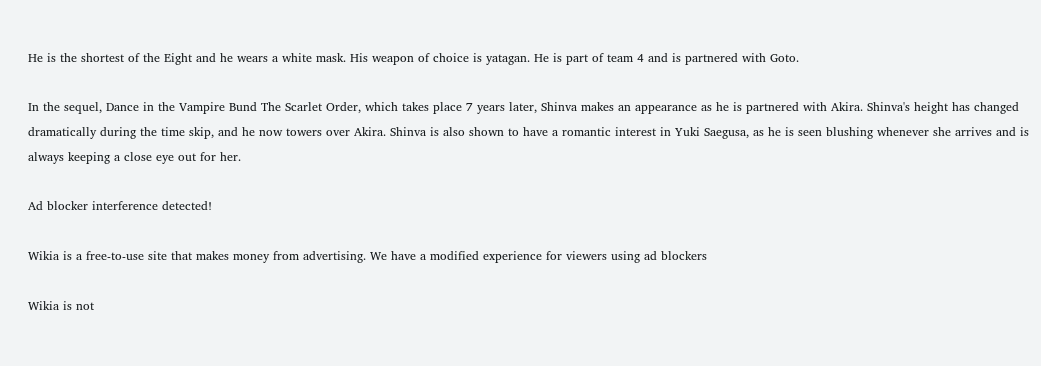He is the shortest of the Eight and he wears a white mask. His weapon of choice is yatagan. He is part of team 4 and is partnered with Goto.

In the sequel, Dance in the Vampire Bund The Scarlet Order, which takes place 7 years later, Shinva makes an appearance as he is partnered with Akira. Shinva's height has changed dramatically during the time skip, and he now towers over Akira. Shinva is also shown to have a romantic interest in Yuki Saegusa, as he is seen blushing whenever she arrives and is always keeping a close eye out for her.

Ad blocker interference detected!

Wikia is a free-to-use site that makes money from advertising. We have a modified experience for viewers using ad blockers

Wikia is not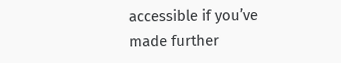accessible if you’ve made further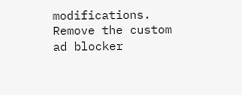modifications. Remove the custom ad blocker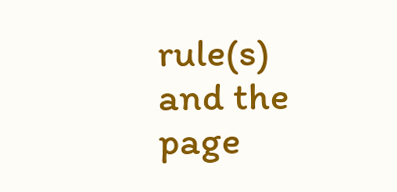rule(s) and the page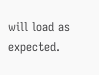will load as expected.